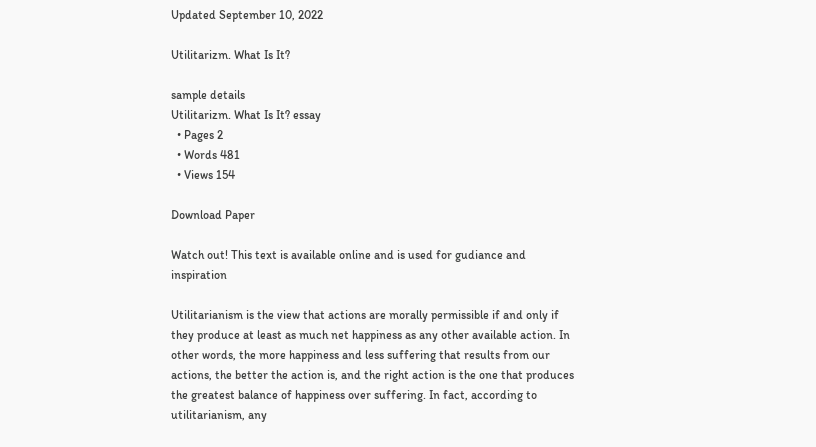Updated September 10, 2022

Utilitarizm. What Is It?

sample details
Utilitarizm. What Is It? essay
  • Pages 2
  • Words 481
  • Views 154

Download Paper

Watch out! This text is available online and is used for gudiance and inspiration

Utilitarianism is the view that actions are morally permissible if and only if they produce at least as much net happiness as any other available action. In other words, the more happiness and less suffering that results from our actions, the better the action is, and the right action is the one that produces the greatest balance of happiness over suffering. In fact, according to utilitarianism, any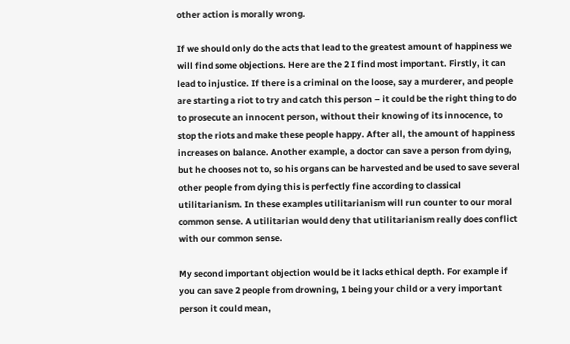other action is morally wrong.

If we should only do the acts that lead to the greatest amount of happiness we will find some objections. Here are the 2 I find most important. Firstly, it can lead to injustice. If there is a criminal on the loose, say a murderer, and people are starting a riot to try and catch this person – it could be the right thing to do to prosecute an innocent person, without their knowing of its innocence, to stop the riots and make these people happy. After all, the amount of happiness increases on balance. Another example, a doctor can save a person from dying, but he chooses not to, so his organs can be harvested and be used to save several other people from dying this is perfectly fine according to classical utilitarianism. In these examples utilitarianism will run counter to our moral common sense. A utilitarian would deny that utilitarianism really does conflict with our common sense.

My second important objection would be it lacks ethical depth. For example if you can save 2 people from drowning, 1 being your child or a very important person it could mean,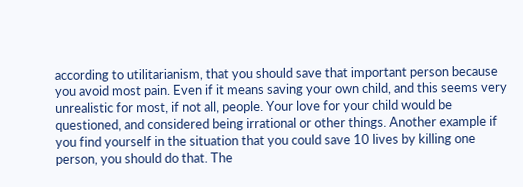according to utilitarianism, that you should save that important person because you avoid most pain. Even if it means saving your own child, and this seems very unrealistic for most, if not all, people. Your love for your child would be questioned, and considered being irrational or other things. Another example if you find yourself in the situation that you could save 10 lives by killing one person, you should do that. The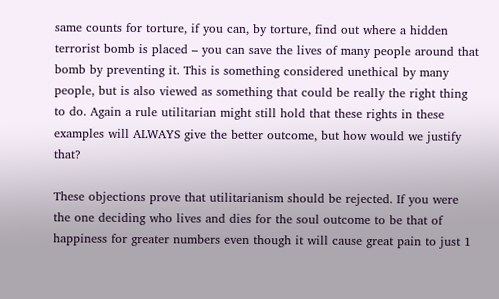same counts for torture, if you can, by torture, find out where a hidden terrorist bomb is placed – you can save the lives of many people around that bomb by preventing it. This is something considered unethical by many people, but is also viewed as something that could be really the right thing to do. Again a rule utilitarian might still hold that these rights in these examples will ALWAYS give the better outcome, but how would we justify that?

These objections prove that utilitarianism should be rejected. If you were the one deciding who lives and dies for the soul outcome to be that of happiness for greater numbers even though it will cause great pain to just 1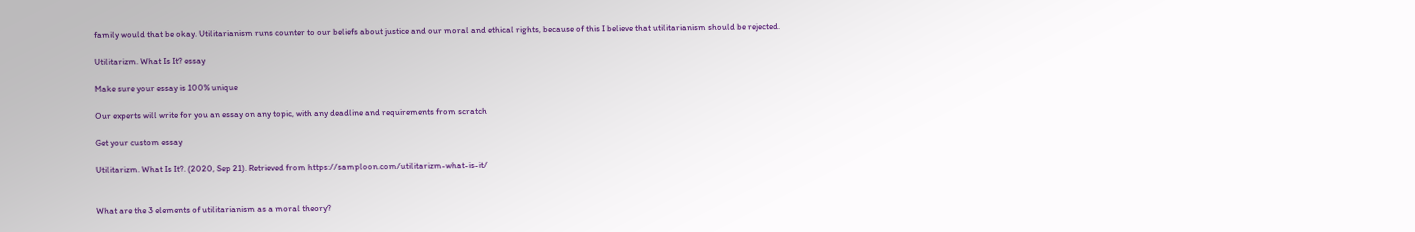family would that be okay. Utilitarianism runs counter to our beliefs about justice and our moral and ethical rights, because of this I believe that utilitarianism should be rejected.

Utilitarizm. What Is It? essay

Make sure your essay is 100% unique

Our experts will write for you an essay on any topic, with any deadline and requirements from scratch

Get your custom essay

Utilitarizm. What Is It?. (2020, Sep 21). Retrieved from https://samploon.com/utilitarizm-what-is-it/


What are the 3 elements of utilitarianism as a moral theory?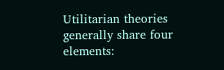Utilitarian theories generally share four elements: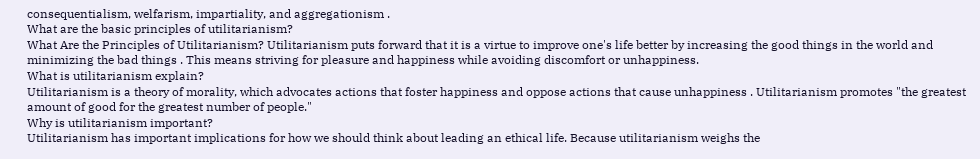consequentialism, welfarism, impartiality, and aggregationism .
What are the basic principles of utilitarianism?
What Are the Principles of Utilitarianism? Utilitarianism puts forward that it is a virtue to improve one's life better by increasing the good things in the world and minimizing the bad things . This means striving for pleasure and happiness while avoiding discomfort or unhappiness.
What is utilitarianism explain?
Utilitarianism is a theory of morality, which advocates actions that foster happiness and oppose actions that cause unhappiness . Utilitarianism promotes "the greatest amount of good for the greatest number of people."
Why is utilitarianism important?
Utilitarianism has important implications for how we should think about leading an ethical life. Because utilitarianism weighs the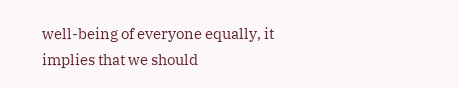well-being of everyone equally, it implies that we should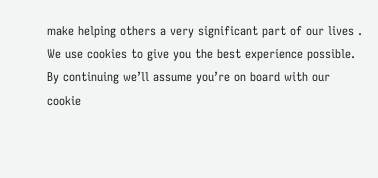make helping others a very significant part of our lives .
We use cookies to give you the best experience possible. By continuing we’ll assume you’re on board with our cookie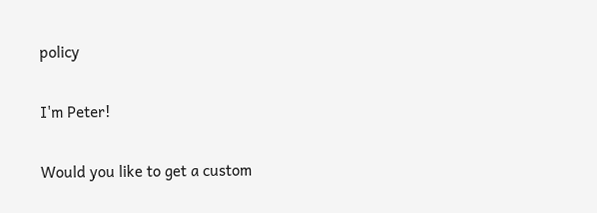policy

I'm Peter!

Would you like to get a custom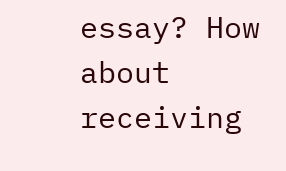essay? How about receiving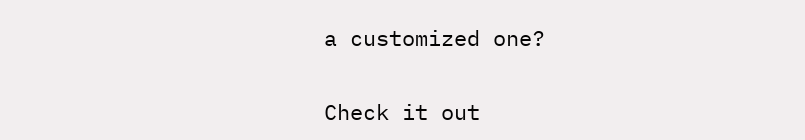a customized one?

Check it out